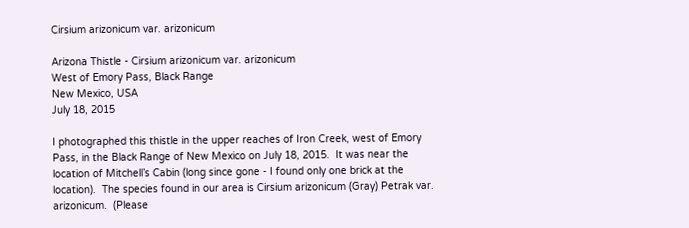Cirsium arizonicum var. arizonicum

Arizona Thistle - Cirsium arizonicum var. arizonicum
West of Emory Pass, Black Range
New Mexico, USA
July 18, 2015

I photographed this thistle in the upper reaches of Iron Creek, west of Emory Pass, in the Black Range of New Mexico on July 18, 2015.  It was near the location of Mitchell’s Cabin (long since gone - I found only one brick at the location).  The species found in our area is Cirsium arizonicum (Gray) Petrak var. arizonicum.  (Please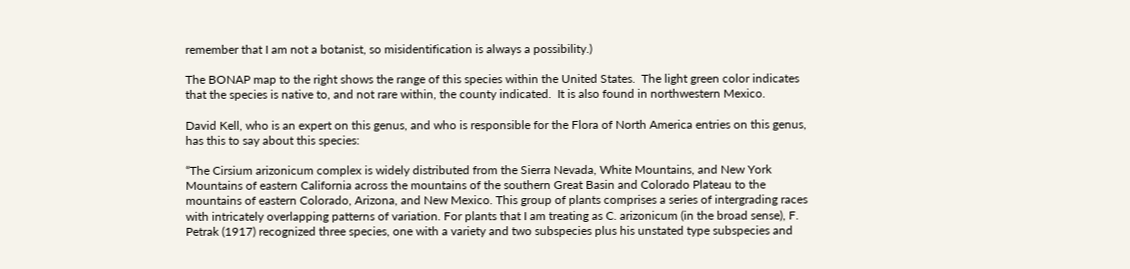remember that I am not a botanist, so misidentification is always a possibility.)

The BONAP map to the right shows the range of this species within the United States.  The light green color indicates that the species is native to, and not rare within, the county indicated.  It is also found in northwestern Mexico.

David Kell, who is an expert on this genus, and who is responsible for the Flora of North America entries on this genus, has this to say about this species:

“The Cirsium arizonicum complex is widely distributed from the Sierra Nevada, White Mountains, and New York Mountains of eastern California across the mountains of the southern Great Basin and Colorado Plateau to the mountains of eastern Colorado, Arizona, and New Mexico. This group of plants comprises a series of intergrading races with intricately overlapping patterns of variation. For plants that I am treating as C. arizonicum (in the broad sense), F. Petrak (1917) recognized three species, one with a variety and two subspecies plus his unstated type subspecies and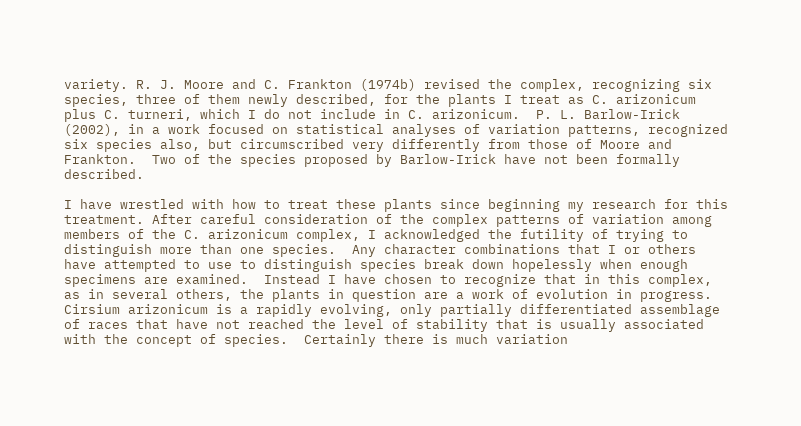variety. R. J. Moore and C. Frankton (1974b) revised the complex, recognizing six species, three of them newly described, for the plants I treat as C. arizonicum plus C. turneri, which I do not include in C. arizonicum.  P. L. Barlow-Irick (2002), in a work focused on statistical analyses of variation patterns, recognized six species also, but circumscribed very differently from those of Moore and Frankton.  Two of the species proposed by Barlow-Irick have not been formally described.

I have wrestled with how to treat these plants since beginning my research for this treatment. After careful consideration of the complex patterns of variation among members of the C. arizonicum complex, I acknowledged the futility of trying to distinguish more than one species.  Any character combinations that I or others have attempted to use to distinguish species break down hopelessly when enough specimens are examined.  Instead I have chosen to recognize that in this complex, as in several others, the plants in question are a work of evolution in progress.  Cirsium arizonicum is a rapidly evolving, only partially differentiated assemblage of races that have not reached the level of stability that is usually associated with the concept of species.  Certainly there is much variation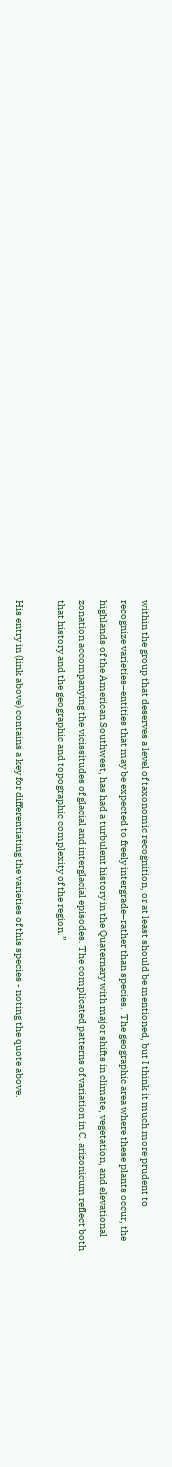within the group that deserves a level of taxonomic recognition, or at least should be mentioned, but I think it much more prudent to recognize varieties–entities that may be expected to freely intergrade–rather than species.  The geographic area where these plants occur, the highlands of the American Southwest, has had a turbulent history in the Quaternary with major shifts in climate, vegetation, and elevational zonation accompanying the vicissitudes of glacial and interglacial episodes. The complicated patterns of variation in C. arizonicum reflect both that history and the geographic and topographic complexity of the region.”

His entry in (link above) contains a key for differentiating the varieties of this species - noting the quote above.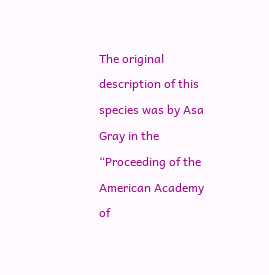The original description of this species was by Asa Gray in the “Proceeding of the American Academy of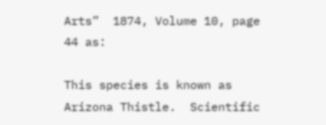Arts”  1874, Volume 10, page 44 as:

This species is known as Arizona Thistle.  Scientific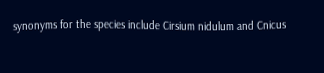synonyms for the species include Cirsium nidulum and Cnicus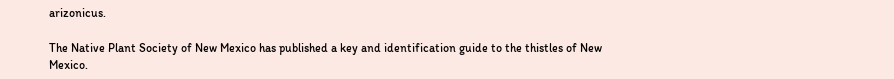arizonicus.

The Native Plant Society of New Mexico has published a key and identification guide to the thistles of New Mexico.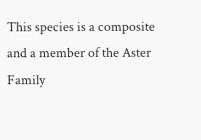This species is a composite and a member of the Aster Family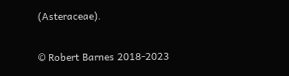(Asteraceae).

© Robert Barnes 2018-2023